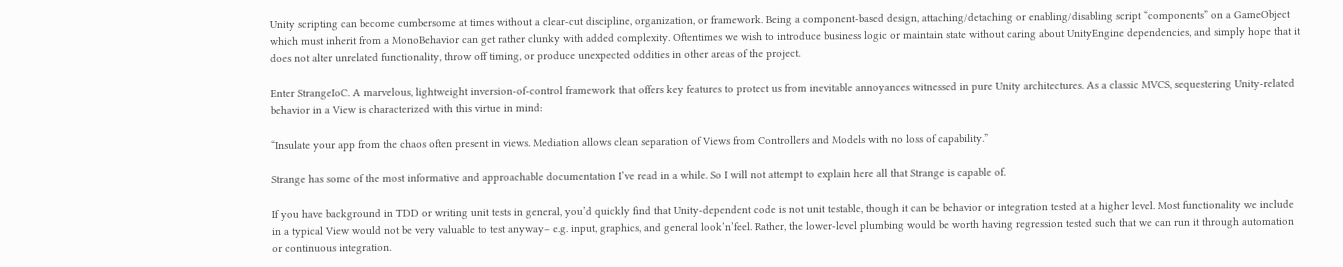Unity scripting can become cumbersome at times without a clear-cut discipline, organization, or framework. Being a component-based design, attaching/detaching or enabling/disabling script “components” on a GameObject which must inherit from a MonoBehavior can get rather clunky with added complexity. Oftentimes we wish to introduce business logic or maintain state without caring about UnityEngine dependencies, and simply hope that it does not alter unrelated functionality, throw off timing, or produce unexpected oddities in other areas of the project.

Enter StrangeIoC. A marvelous, lightweight inversion-of-control framework that offers key features to protect us from inevitable annoyances witnessed in pure Unity architectures. As a classic MVCS, sequestering Unity-related behavior in a View is characterized with this virtue in mind:

“Insulate your app from the chaos often present in views. Mediation allows clean separation of Views from Controllers and Models with no loss of capability.”

Strange has some of the most informative and approachable documentation I’ve read in a while. So I will not attempt to explain here all that Strange is capable of.

If you have background in TDD or writing unit tests in general, you’d quickly find that Unity-dependent code is not unit testable, though it can be behavior or integration tested at a higher level. Most functionality we include in a typical View would not be very valuable to test anyway– e.g. input, graphics, and general look’n’feel. Rather, the lower-level plumbing would be worth having regression tested such that we can run it through automation or continuous integration.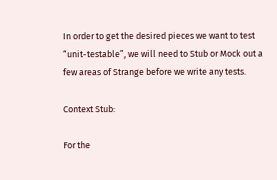In order to get the desired pieces we want to test “unit-testable”, we will need to Stub or Mock out a few areas of Strange before we write any tests.

Context Stub:

For the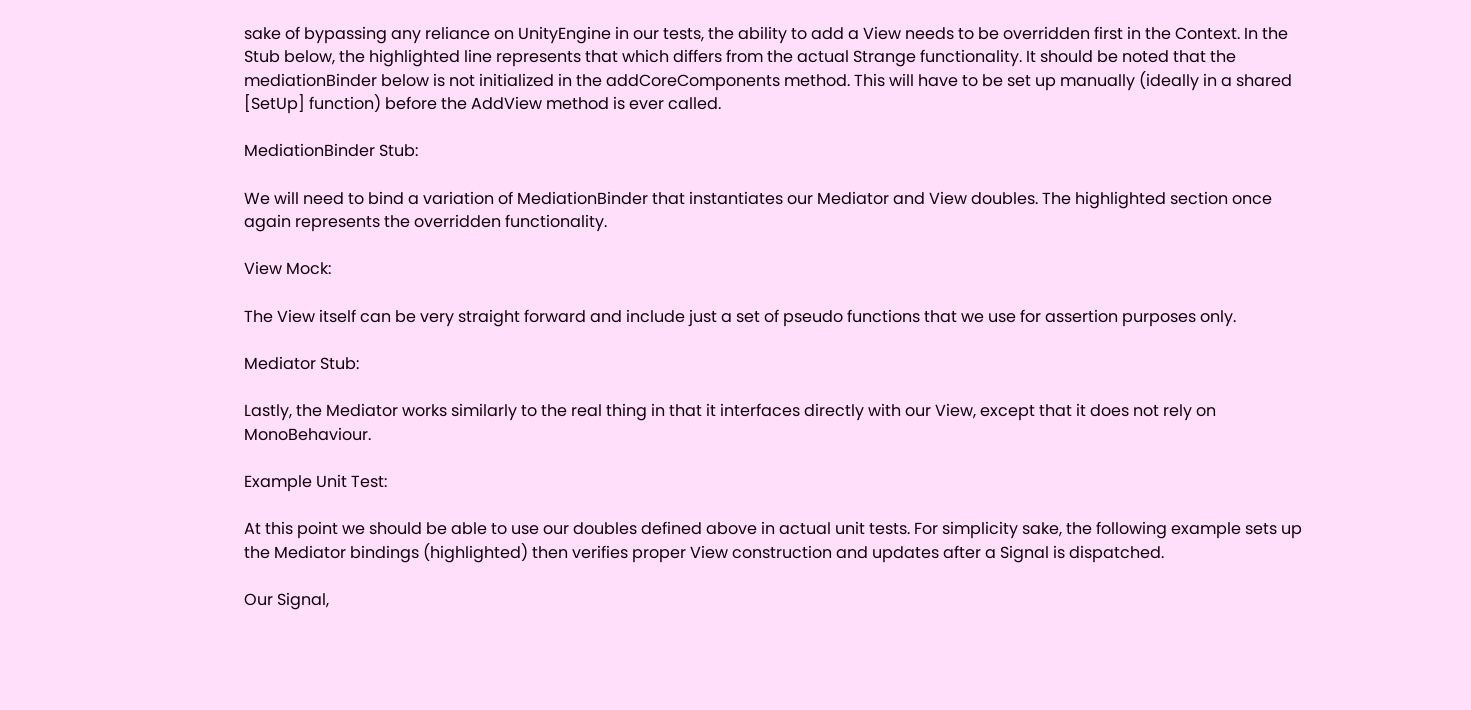sake of bypassing any reliance on UnityEngine in our tests, the ability to add a View needs to be overridden first in the Context. In the Stub below, the highlighted line represents that which differs from the actual Strange functionality. It should be noted that the mediationBinder below is not initialized in the addCoreComponents method. This will have to be set up manually (ideally in a shared [SetUp] function) before the AddView method is ever called.

MediationBinder Stub:

We will need to bind a variation of MediationBinder that instantiates our Mediator and View doubles. The highlighted section once again represents the overridden functionality.

View Mock:

The View itself can be very straight forward and include just a set of pseudo functions that we use for assertion purposes only.

Mediator Stub:

Lastly, the Mediator works similarly to the real thing in that it interfaces directly with our View, except that it does not rely on MonoBehaviour.

Example Unit Test:

At this point we should be able to use our doubles defined above in actual unit tests. For simplicity sake, the following example sets up the Mediator bindings (highlighted) then verifies proper View construction and updates after a Signal is dispatched.

Our Signal,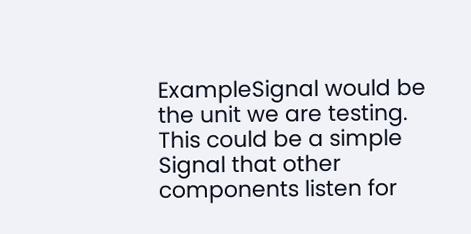ExampleSignal would be the unit we are testing. This could be a simple Signal that other components listen for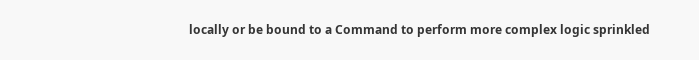locally or be bound to a Command to perform more complex logic sprinkled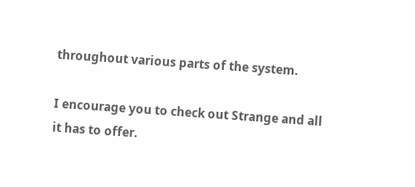throughout various parts of the system.

I encourage you to check out Strange and all it has to offer.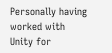Personally having worked with Unity for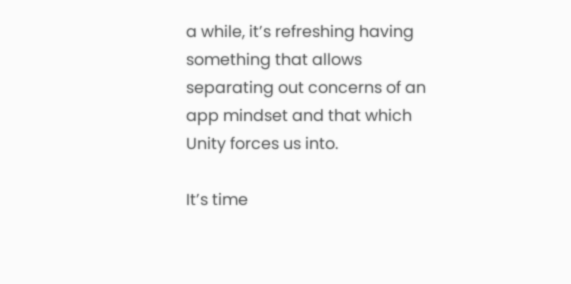a while, it’s refreshing having something that allows separating out concerns of an app mindset and that which Unity forces us into.

It’s time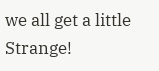we all get a little Strange!